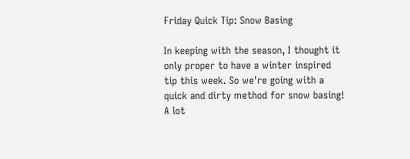Friday Quick Tip: Snow Basing

In keeping with the season, I thought it only proper to have a winter inspired tip this week. So we're going with a quick and dirty method for snow basing! A lot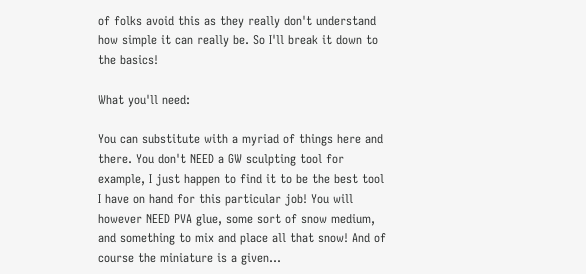of folks avoid this as they really don't understand how simple it can really be. So I'll break it down to the basics!

What you'll need:

You can substitute with a myriad of things here and there. You don't NEED a GW sculpting tool for example, I just happen to find it to be the best tool I have on hand for this particular job! You will however NEED PVA glue, some sort of snow medium, and something to mix and place all that snow! And of course the miniature is a given...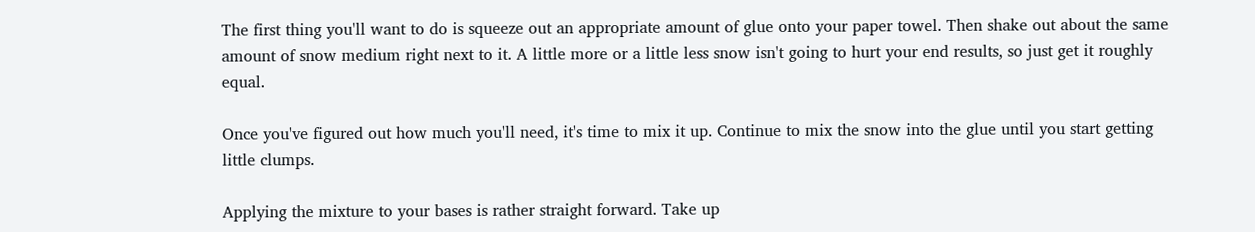The first thing you'll want to do is squeeze out an appropriate amount of glue onto your paper towel. Then shake out about the same amount of snow medium right next to it. A little more or a little less snow isn't going to hurt your end results, so just get it roughly equal.

Once you've figured out how much you'll need, it's time to mix it up. Continue to mix the snow into the glue until you start getting little clumps.

Applying the mixture to your bases is rather straight forward. Take up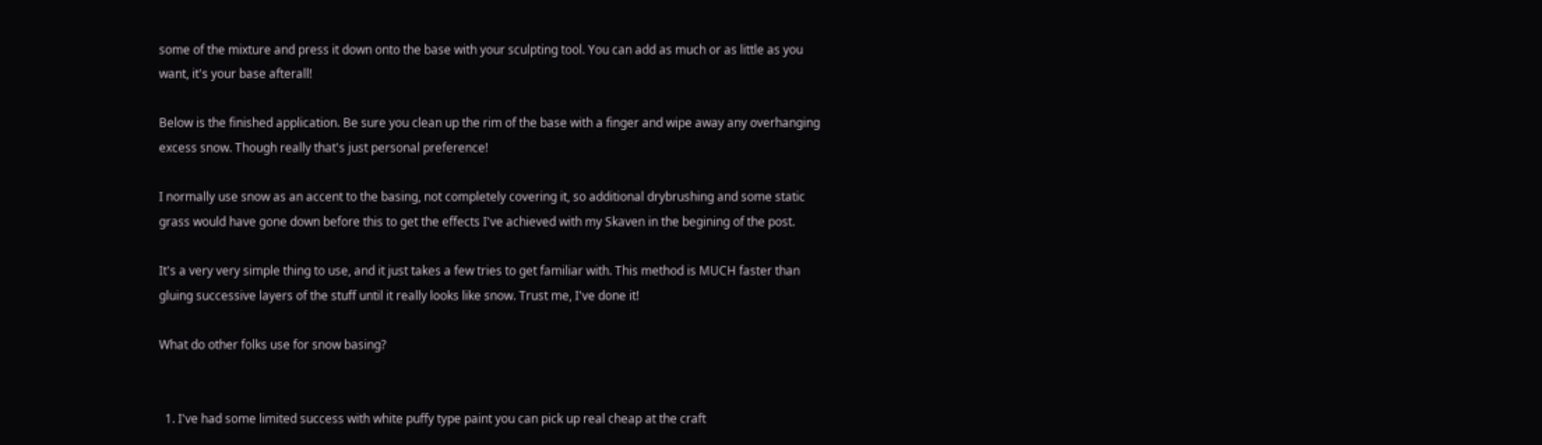some of the mixture and press it down onto the base with your sculpting tool. You can add as much or as little as you want, it's your base afterall!

Below is the finished application. Be sure you clean up the rim of the base with a finger and wipe away any overhanging excess snow. Though really that's just personal preference!

I normally use snow as an accent to the basing, not completely covering it, so additional drybrushing and some static grass would have gone down before this to get the effects I've achieved with my Skaven in the begining of the post.

It's a very very simple thing to use, and it just takes a few tries to get familiar with. This method is MUCH faster than gluing successive layers of the stuff until it really looks like snow. Trust me, I've done it!

What do other folks use for snow basing?


  1. I've had some limited success with white puffy type paint you can pick up real cheap at the craft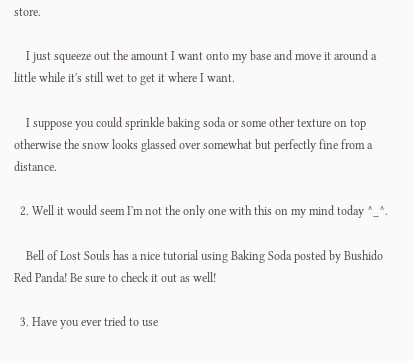store.

    I just squeeze out the amount I want onto my base and move it around a little while it's still wet to get it where I want.

    I suppose you could sprinkle baking soda or some other texture on top otherwise the snow looks glassed over somewhat but perfectly fine from a distance.

  2. Well it would seem I'm not the only one with this on my mind today ^_^.

    Bell of Lost Souls has a nice tutorial using Baking Soda posted by Bushido Red Panda! Be sure to check it out as well!

  3. Have you ever tried to use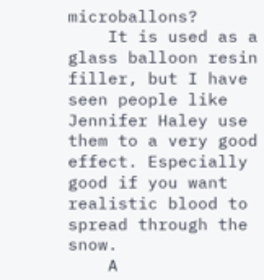microballons?
    It is used as a glass balloon resin filler, but I have seen people like Jennifer Haley use them to a very good effect. Especially good if you want realistic blood to spread through the snow.
    A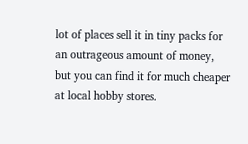lot of places sell it in tiny packs for an outrageous amount of money, but you can find it for much cheaper at local hobby stores.